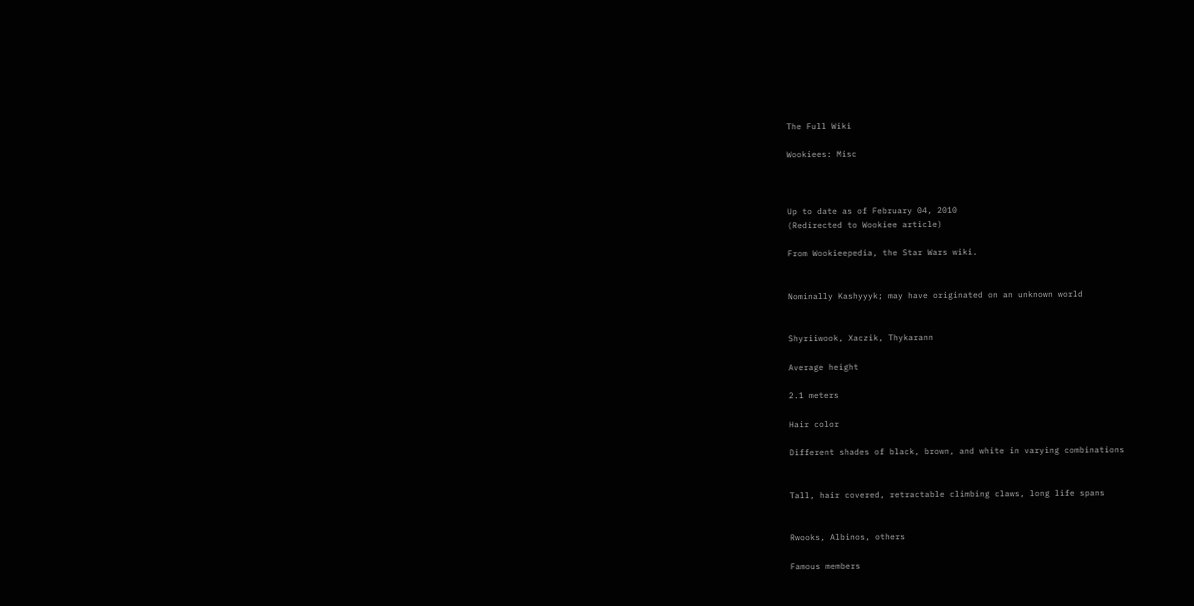The Full Wiki

Wookiees: Misc



Up to date as of February 04, 2010
(Redirected to Wookiee article)

From Wookieepedia, the Star Wars wiki.


Nominally Kashyyyk; may have originated on an unknown world


Shyriiwook, Xaczik, Thykarann

Average height

2.1 meters

Hair color

Different shades of black, brown, and white in varying combinations


Tall, hair covered, retractable climbing claws, long life spans


Rwooks, Albinos, others

Famous members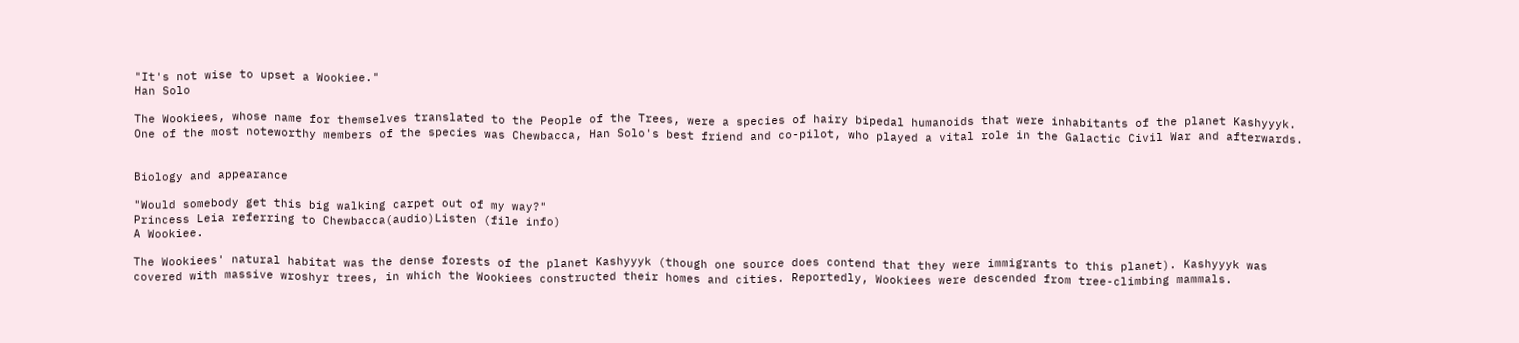"It's not wise to upset a Wookiee."
Han Solo

The Wookiees, whose name for themselves translated to the People of the Trees, were a species of hairy bipedal humanoids that were inhabitants of the planet Kashyyyk. One of the most noteworthy members of the species was Chewbacca, Han Solo's best friend and co-pilot, who played a vital role in the Galactic Civil War and afterwards.


Biology and appearance

"Would somebody get this big walking carpet out of my way?"
Princess Leia referring to Chewbacca(audio)Listen (file info)
A Wookiee.

The Wookiees' natural habitat was the dense forests of the planet Kashyyyk (though one source does contend that they were immigrants to this planet). Kashyyyk was covered with massive wroshyr trees, in which the Wookiees constructed their homes and cities. Reportedly, Wookiees were descended from tree-climbing mammals.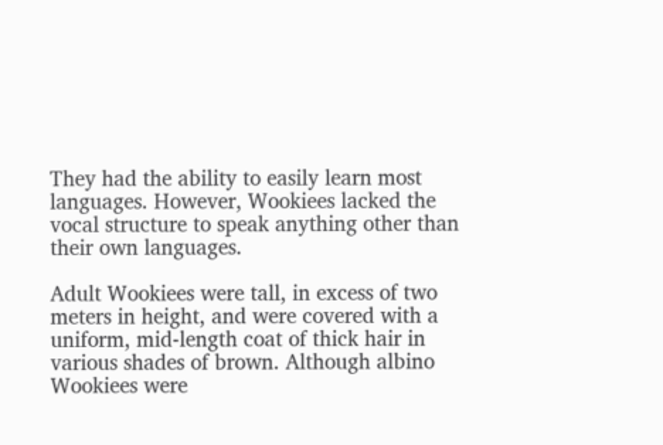They had the ability to easily learn most languages. However, Wookiees lacked the vocal structure to speak anything other than their own languages.

Adult Wookiees were tall, in excess of two meters in height, and were covered with a uniform, mid-length coat of thick hair in various shades of brown. Although albino Wookiees were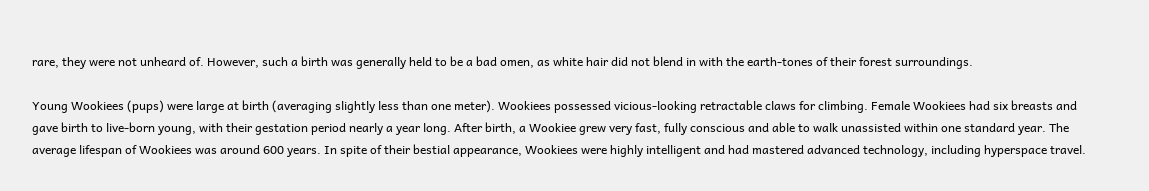rare, they were not unheard of. However, such a birth was generally held to be a bad omen, as white hair did not blend in with the earth-tones of their forest surroundings.

Young Wookiees (pups) were large at birth (averaging slightly less than one meter). Wookiees possessed vicious-looking retractable claws for climbing. Female Wookiees had six breasts and gave birth to live-born young, with their gestation period nearly a year long. After birth, a Wookiee grew very fast, fully conscious and able to walk unassisted within one standard year. The average lifespan of Wookiees was around 600 years. In spite of their bestial appearance, Wookiees were highly intelligent and had mastered advanced technology, including hyperspace travel.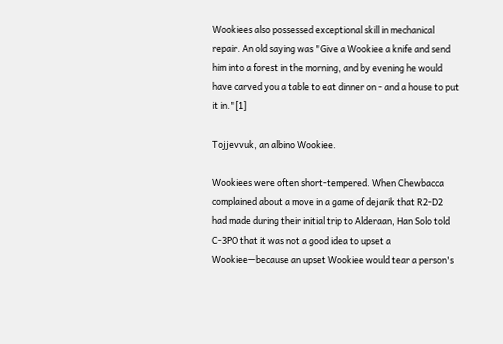Wookiees also possessed exceptional skill in mechanical repair. An old saying was "Give a Wookiee a knife and send him into a forest in the morning, and by evening he would have carved you a table to eat dinner on - and a house to put it in."[1]

Tojjevvuk, an albino Wookiee.

Wookiees were often short-tempered. When Chewbacca complained about a move in a game of dejarik that R2-D2 had made during their initial trip to Alderaan, Han Solo told C-3PO that it was not a good idea to upset a Wookiee—because an upset Wookiee would tear a person's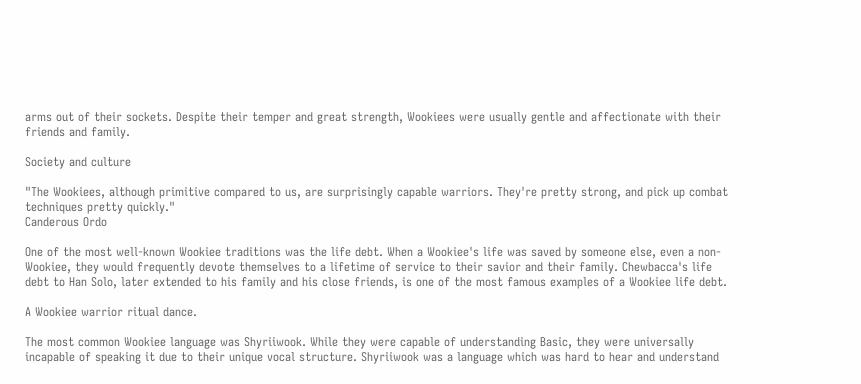arms out of their sockets. Despite their temper and great strength, Wookiees were usually gentle and affectionate with their friends and family.

Society and culture

"The Wookiees, although primitive compared to us, are surprisingly capable warriors. They're pretty strong, and pick up combat techniques pretty quickly."
Canderous Ordo

One of the most well-known Wookiee traditions was the life debt. When a Wookiee's life was saved by someone else, even a non-Wookiee, they would frequently devote themselves to a lifetime of service to their savior and their family. Chewbacca's life debt to Han Solo, later extended to his family and his close friends, is one of the most famous examples of a Wookiee life debt.

A Wookiee warrior ritual dance.

The most common Wookiee language was Shyriiwook. While they were capable of understanding Basic, they were universally incapable of speaking it due to their unique vocal structure. Shyriiwook was a language which was hard to hear and understand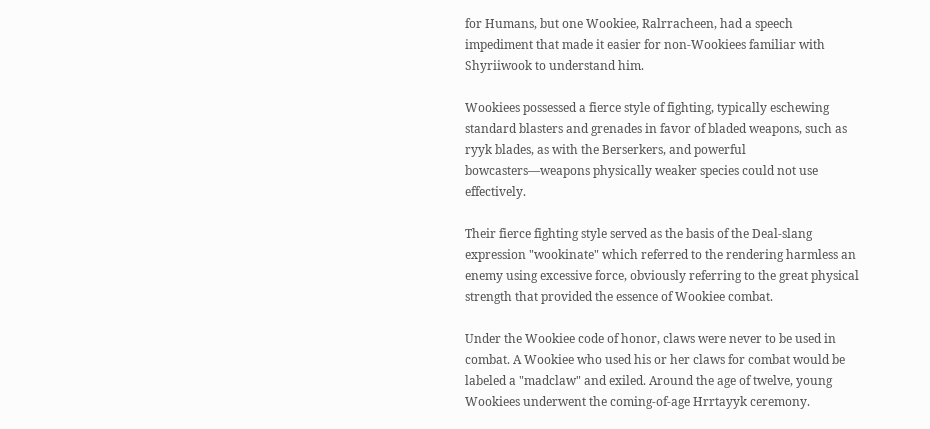for Humans, but one Wookiee, Ralrracheen, had a speech impediment that made it easier for non-Wookiees familiar with Shyriiwook to understand him.

Wookiees possessed a fierce style of fighting, typically eschewing standard blasters and grenades in favor of bladed weapons, such as ryyk blades, as with the Berserkers, and powerful bowcasters—weapons physically weaker species could not use effectively.

Their fierce fighting style served as the basis of the Deal-slang expression "wookinate" which referred to the rendering harmless an enemy using excessive force, obviously referring to the great physical strength that provided the essence of Wookiee combat.

Under the Wookiee code of honor, claws were never to be used in combat. A Wookiee who used his or her claws for combat would be labeled a "madclaw" and exiled. Around the age of twelve, young Wookiees underwent the coming-of-age Hrrtayyk ceremony.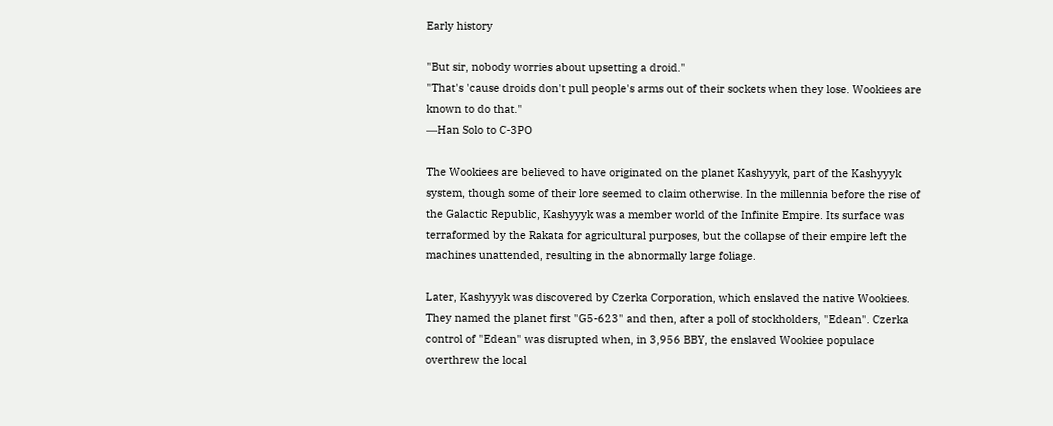Early history

"But sir, nobody worries about upsetting a droid."
"That's 'cause droids don't pull people's arms out of their sockets when they lose. Wookiees are known to do that."
―Han Solo to C-3PO

The Wookiees are believed to have originated on the planet Kashyyyk, part of the Kashyyyk system, though some of their lore seemed to claim otherwise. In the millennia before the rise of the Galactic Republic, Kashyyyk was a member world of the Infinite Empire. Its surface was terraformed by the Rakata for agricultural purposes, but the collapse of their empire left the machines unattended, resulting in the abnormally large foliage.

Later, Kashyyyk was discovered by Czerka Corporation, which enslaved the native Wookiees. They named the planet first "G5-623" and then, after a poll of stockholders, "Edean". Czerka control of "Edean" was disrupted when, in 3,956 BBY, the enslaved Wookiee populace overthrew the local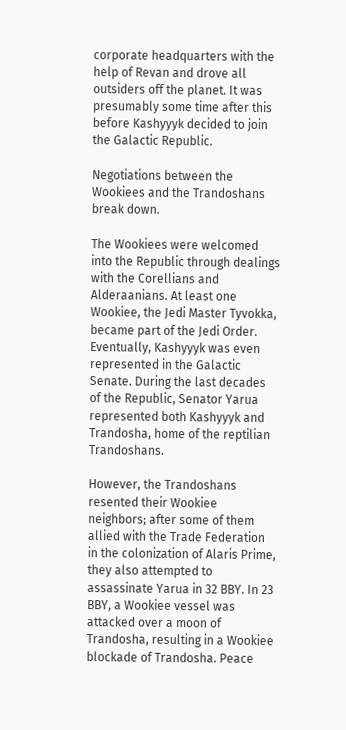corporate headquarters with the help of Revan and drove all outsiders off the planet. It was presumably some time after this before Kashyyyk decided to join the Galactic Republic.

Negotiations between the Wookiees and the Trandoshans break down.

The Wookiees were welcomed into the Republic through dealings with the Corellians and Alderaanians. At least one Wookiee, the Jedi Master Tyvokka, became part of the Jedi Order. Eventually, Kashyyyk was even represented in the Galactic Senate. During the last decades of the Republic, Senator Yarua represented both Kashyyyk and Trandosha, home of the reptilian Trandoshans.

However, the Trandoshans resented their Wookiee neighbors; after some of them allied with the Trade Federation in the colonization of Alaris Prime, they also attempted to assassinate Yarua in 32 BBY. In 23 BBY, a Wookiee vessel was attacked over a moon of Trandosha, resulting in a Wookiee blockade of Trandosha. Peace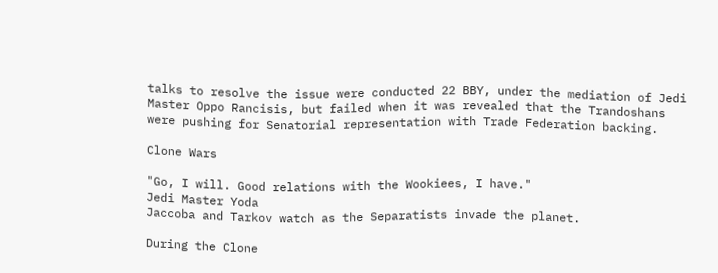talks to resolve the issue were conducted 22 BBY, under the mediation of Jedi Master Oppo Rancisis, but failed when it was revealed that the Trandoshans were pushing for Senatorial representation with Trade Federation backing.

Clone Wars

"Go, I will. Good relations with the Wookiees, I have."
Jedi Master Yoda
Jaccoba and Tarkov watch as the Separatists invade the planet.

During the Clone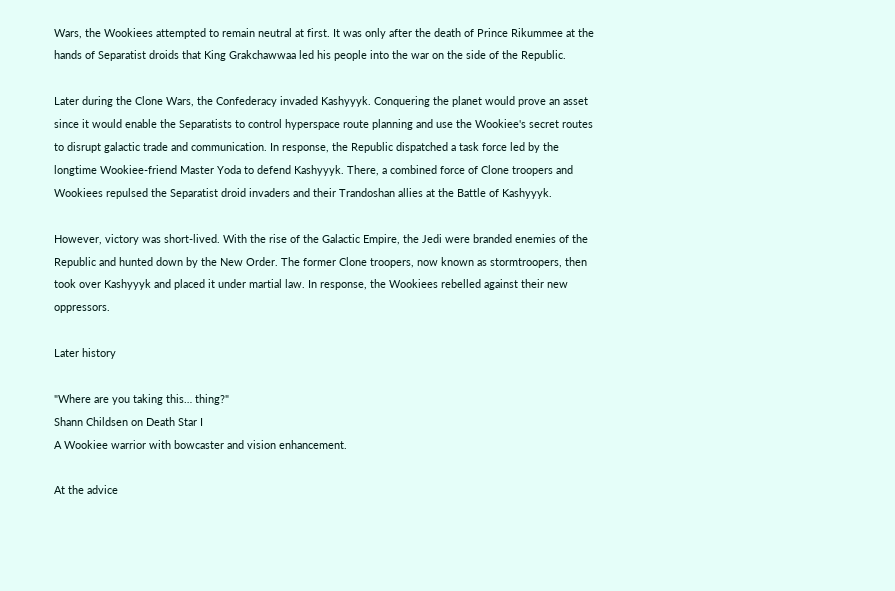Wars, the Wookiees attempted to remain neutral at first. It was only after the death of Prince Rikummee at the hands of Separatist droids that King Grakchawwaa led his people into the war on the side of the Republic.

Later during the Clone Wars, the Confederacy invaded Kashyyyk. Conquering the planet would prove an asset since it would enable the Separatists to control hyperspace route planning and use the Wookiee's secret routes to disrupt galactic trade and communication. In response, the Republic dispatched a task force led by the longtime Wookiee-friend Master Yoda to defend Kashyyyk. There, a combined force of Clone troopers and Wookiees repulsed the Separatist droid invaders and their Trandoshan allies at the Battle of Kashyyyk.

However, victory was short-lived. With the rise of the Galactic Empire, the Jedi were branded enemies of the Republic and hunted down by the New Order. The former Clone troopers, now known as stormtroopers, then took over Kashyyyk and placed it under martial law. In response, the Wookiees rebelled against their new oppressors.

Later history

"Where are you taking this… thing?"
Shann Childsen on Death Star I
A Wookiee warrior with bowcaster and vision enhancement.

At the advice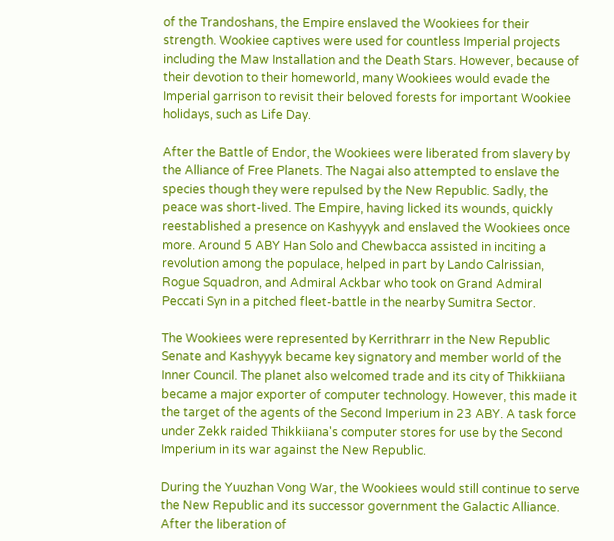of the Trandoshans, the Empire enslaved the Wookiees for their strength. Wookiee captives were used for countless Imperial projects including the Maw Installation and the Death Stars. However, because of their devotion to their homeworld, many Wookiees would evade the Imperial garrison to revisit their beloved forests for important Wookiee holidays, such as Life Day.

After the Battle of Endor, the Wookiees were liberated from slavery by the Alliance of Free Planets. The Nagai also attempted to enslave the species though they were repulsed by the New Republic. Sadly, the peace was short-lived. The Empire, having licked its wounds, quickly reestablished a presence on Kashyyyk and enslaved the Wookiees once more. Around 5 ABY Han Solo and Chewbacca assisted in inciting a revolution among the populace, helped in part by Lando Calrissian, Rogue Squadron, and Admiral Ackbar who took on Grand Admiral Peccati Syn in a pitched fleet-battle in the nearby Sumitra Sector.

The Wookiees were represented by Kerrithrarr in the New Republic Senate and Kashyyyk became key signatory and member world of the Inner Council. The planet also welcomed trade and its city of Thikkiiana became a major exporter of computer technology. However, this made it the target of the agents of the Second Imperium in 23 ABY. A task force under Zekk raided Thikkiiana's computer stores for use by the Second Imperium in its war against the New Republic.

During the Yuuzhan Vong War, the Wookiees would still continue to serve the New Republic and its successor government the Galactic Alliance. After the liberation of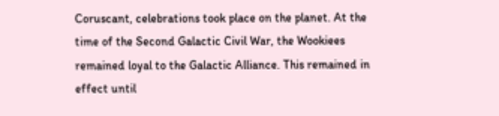Coruscant, celebrations took place on the planet. At the time of the Second Galactic Civil War, the Wookiees remained loyal to the Galactic Alliance. This remained in effect until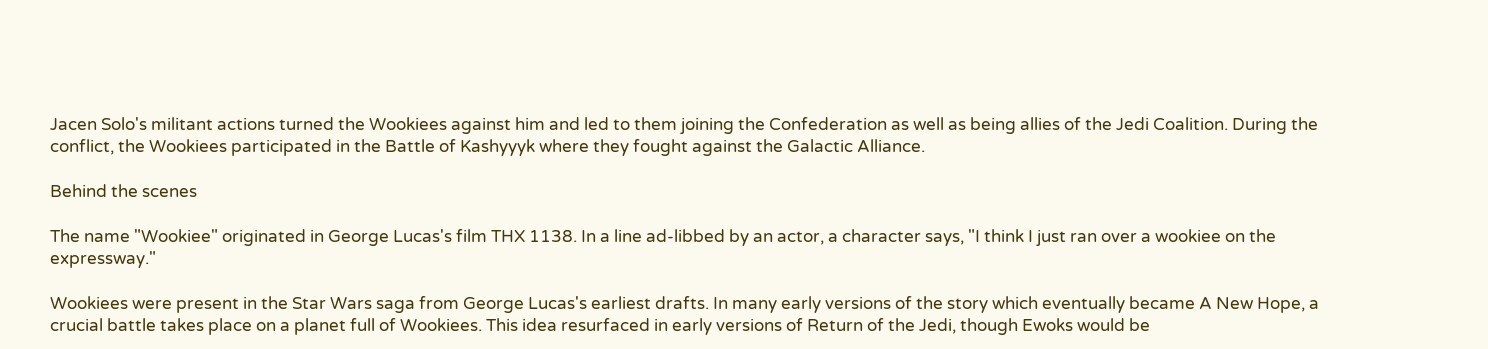Jacen Solo's militant actions turned the Wookiees against him and led to them joining the Confederation as well as being allies of the Jedi Coalition. During the conflict, the Wookiees participated in the Battle of Kashyyyk where they fought against the Galactic Alliance.

Behind the scenes

The name "Wookiee" originated in George Lucas's film THX 1138. In a line ad-libbed by an actor, a character says, "I think I just ran over a wookiee on the expressway."

Wookiees were present in the Star Wars saga from George Lucas's earliest drafts. In many early versions of the story which eventually became A New Hope, a crucial battle takes place on a planet full of Wookiees. This idea resurfaced in early versions of Return of the Jedi, though Ewoks would be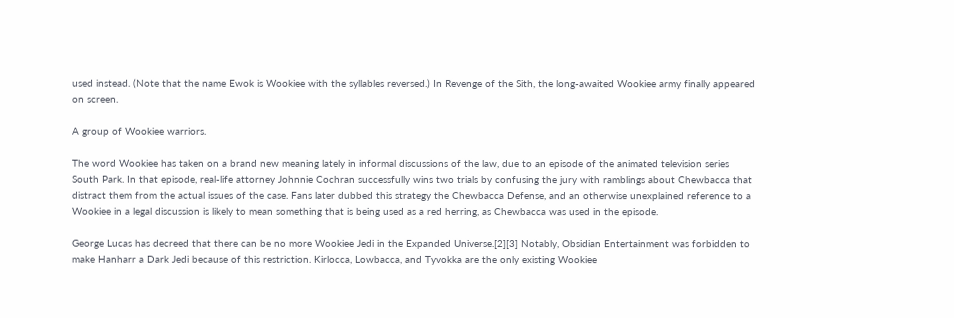used instead. (Note that the name Ewok is Wookiee with the syllables reversed.) In Revenge of the Sith, the long-awaited Wookiee army finally appeared on screen.

A group of Wookiee warriors.

The word Wookiee has taken on a brand new meaning lately in informal discussions of the law, due to an episode of the animated television series South Park. In that episode, real-life attorney Johnnie Cochran successfully wins two trials by confusing the jury with ramblings about Chewbacca that distract them from the actual issues of the case. Fans later dubbed this strategy the Chewbacca Defense, and an otherwise unexplained reference to a Wookiee in a legal discussion is likely to mean something that is being used as a red herring, as Chewbacca was used in the episode.

George Lucas has decreed that there can be no more Wookiee Jedi in the Expanded Universe.[2][3] Notably, Obsidian Entertainment was forbidden to make Hanharr a Dark Jedi because of this restriction. Kirlocca, Lowbacca, and Tyvokka are the only existing Wookiee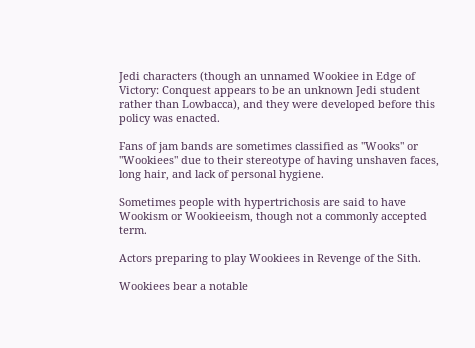Jedi characters (though an unnamed Wookiee in Edge of Victory: Conquest appears to be an unknown Jedi student rather than Lowbacca), and they were developed before this policy was enacted.

Fans of jam bands are sometimes classified as "Wooks" or "Wookiees" due to their stereotype of having unshaven faces, long hair, and lack of personal hygiene.

Sometimes people with hypertrichosis are said to have Wookism or Wookieeism, though not a commonly accepted term.

Actors preparing to play Wookiees in Revenge of the Sith.

Wookiees bear a notable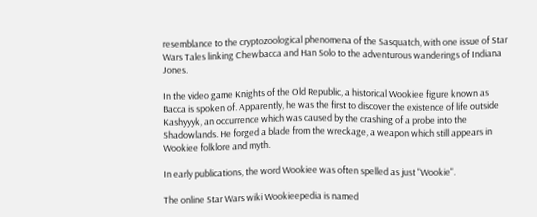resemblance to the cryptozoological phenomena of the Sasquatch, with one issue of Star Wars Tales linking Chewbacca and Han Solo to the adventurous wanderings of Indiana Jones.

In the video game Knights of the Old Republic, a historical Wookiee figure known as Bacca is spoken of. Apparently, he was the first to discover the existence of life outside Kashyyyk, an occurrence which was caused by the crashing of a probe into the Shadowlands. He forged a blade from the wreckage, a weapon which still appears in Wookiee folklore and myth.

In early publications, the word Wookiee was often spelled as just "Wookie".

The online Star Wars wiki Wookieepedia is named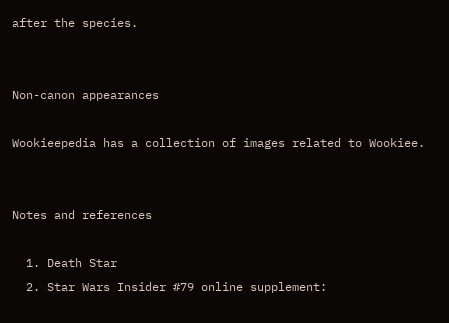after the species.


Non-canon appearances

Wookieepedia has a collection of images related to Wookiee.


Notes and references

  1. Death Star
  2. Star Wars Insider #79 online supplement: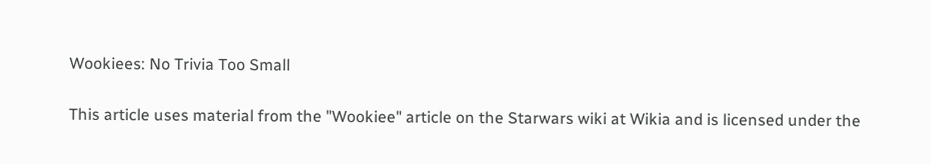Wookiees: No Trivia Too Small

This article uses material from the "Wookiee" article on the Starwars wiki at Wikia and is licensed under the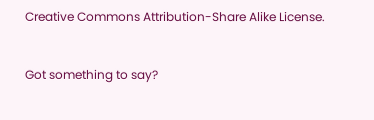Creative Commons Attribution-Share Alike License.


Got something to say?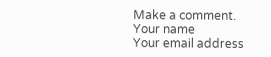Make a comment.
Your name
Your email address